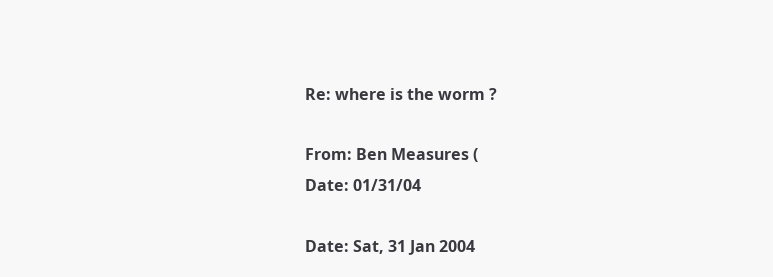Re: where is the worm ?

From: Ben Measures (
Date: 01/31/04

Date: Sat, 31 Jan 2004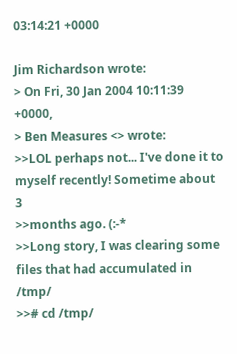03:14:21 +0000

Jim Richardson wrote:
> On Fri, 30 Jan 2004 10:11:39 +0000,
> Ben Measures <> wrote:
>>LOL perhaps not... I've done it to myself recently! Sometime about 3
>>months ago. (:-*
>>Long story, I was clearing some files that had accumulated in /tmp/
>># cd /tmp/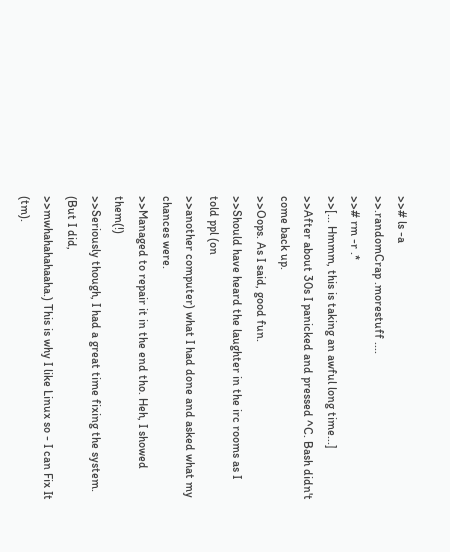>># ls -a
>>.randomCrap .morestuff ....
>># rm -r .*
>>[... Hmmm, this is taking an awful long time...]
>>After about 30s I panicked and pressed ^C. Bash didn't come back up.
>>Oops. As I said, good fun.
>>Should have heard the laughter in the irc rooms as I told ppl (on
>>another computer) what I had done and asked what my chances were.
>>Managed to repair it in the end tho. Heh, I showed them(!)
>>Seriously though, I had a great time fixing the system. (But I did,
>>mwhahahahaaha.) This is why I like Linux so - I can Fix It (tm).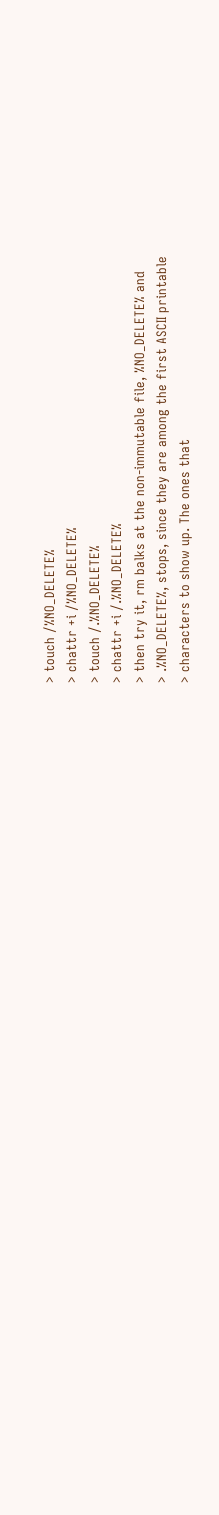> touch /%NO_DELETE%
> chattr +i /%NO_DELETE%
> touch /.%NO_DELETE%
> chattr +i /.%NO_DELETE%
> then try it, rm balks at the non-immutable file, %NO_DELETE% and
> .%NO_DELETE%, stops, since they are among the first ASCII printable
> characters to show up. The ones that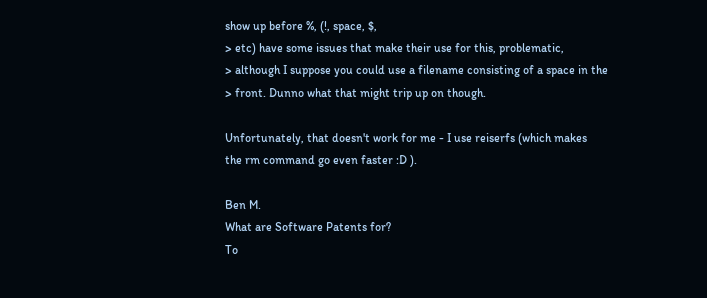show up before %, (!, space, $,
> etc) have some issues that make their use for this, problematic,
> although I suppose you could use a filename consisting of a space in the
> front. Dunno what that might trip up on though.

Unfortunately, that doesn't work for me - I use reiserfs (which makes
the rm command go even faster :D ).

Ben M.
What are Software Patents for?
To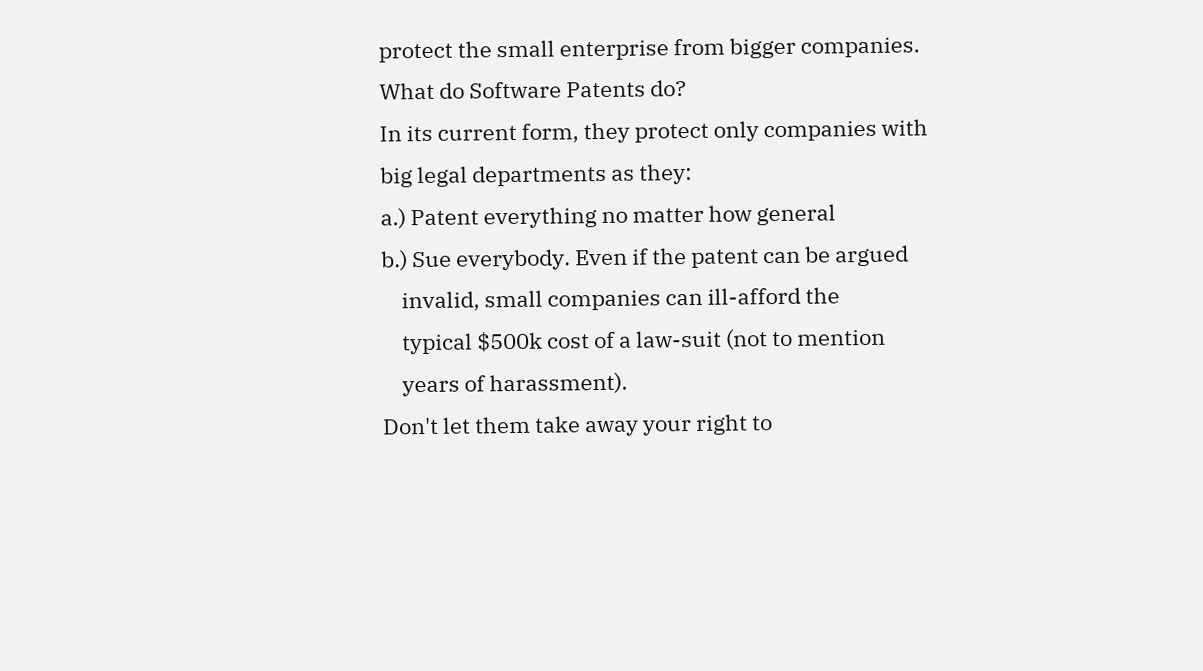protect the small enterprise from bigger companies.
What do Software Patents do?
In its current form, they protect only companies with
big legal departments as they:
a.) Patent everything no matter how general
b.) Sue everybody. Even if the patent can be argued
    invalid, small companies can ill-afford the
    typical $500k cost of a law-suit (not to mention
    years of harassment).
Don't let them take away your right to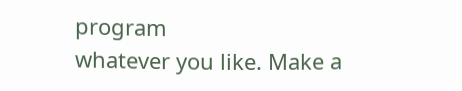program
whatever you like. Make a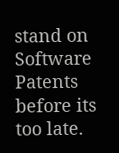stand on Software Patents
before its too late.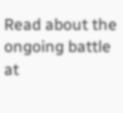Read about the ongoing battle at